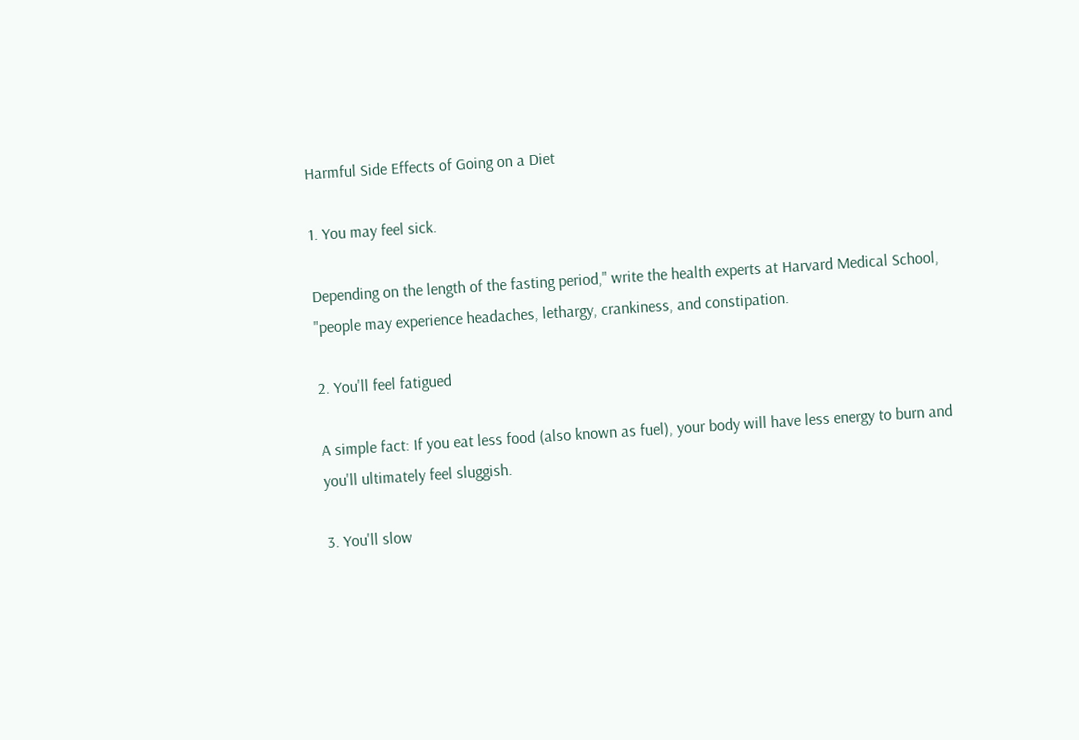Harmful Side Effects of Going on a Diet

1. You may feel sick.

Depending on the length of the fasting period," write the health experts at Harvard Medical School, "people may experience headaches, lethargy, crankiness, and constipation.

2. You'll feel fatigued

A simple fact: If you eat less food (also known as fuel), your body will have less energy to burn and you'll ultimately feel sluggish.

3. You'll slow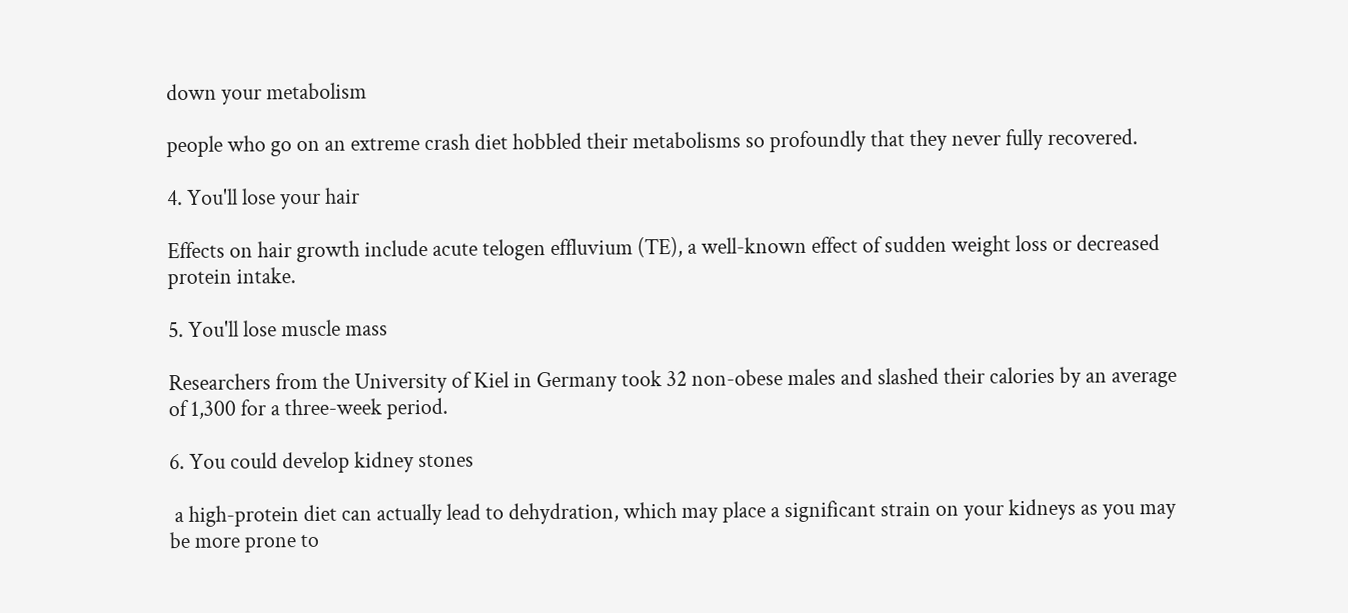down your metabolism

people who go on an extreme crash diet hobbled their metabolisms so profoundly that they never fully recovered.

4. You'll lose your hair

Effects on hair growth include acute telogen effluvium (TE), a well-known effect of sudden weight loss or decreased protein intake.

5. You'll lose muscle mass

Researchers from the University of Kiel in Germany took 32 non-obese males and slashed their calories by an average of 1,300 for a three-week period.

6. You could develop kidney stones

 a high-protein diet can actually lead to dehydration, which may place a significant strain on your kidneys as you may be more prone to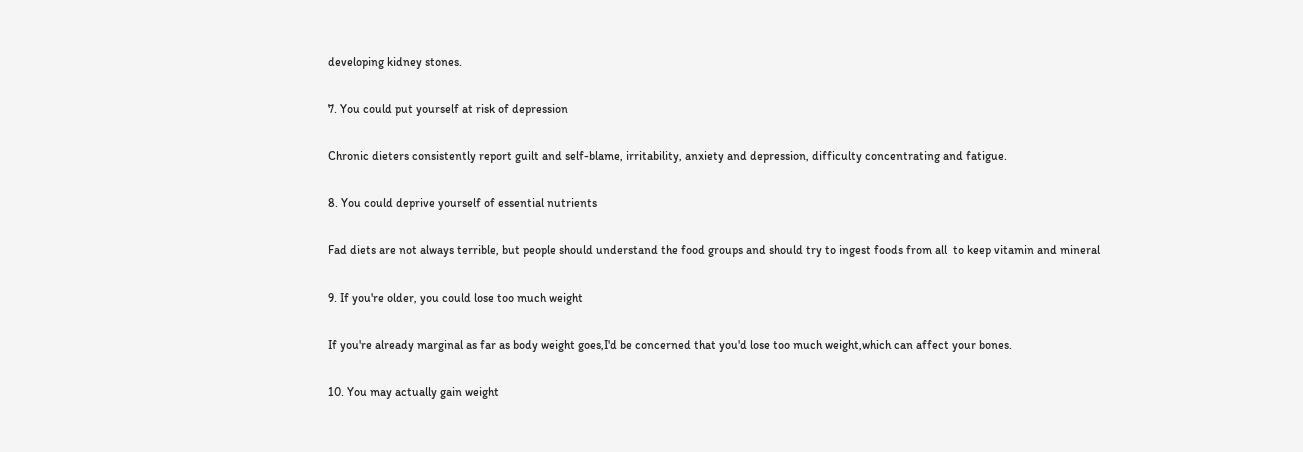developing kidney stones.

7. You could put yourself at risk of depression

Chronic dieters consistently report guilt and self-blame, irritability, anxiety and depression, difficulty concentrating and fatigue.

8. You could deprive yourself of essential nutrients

Fad diets are not always terrible, but people should understand the food groups and should try to ingest foods from all  to keep vitamin and mineral

9. If you're older, you could lose too much weight

If you're already marginal as far as body weight goes,I'd be concerned that you'd lose too much weight,which can affect your bones.

10. You may actually gain weight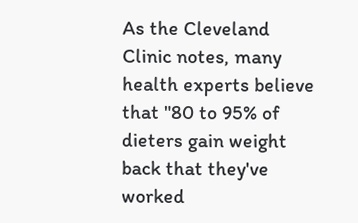As the Cleveland Clinic notes, many health experts believe that "80 to 95% of dieters gain weight back that they've worked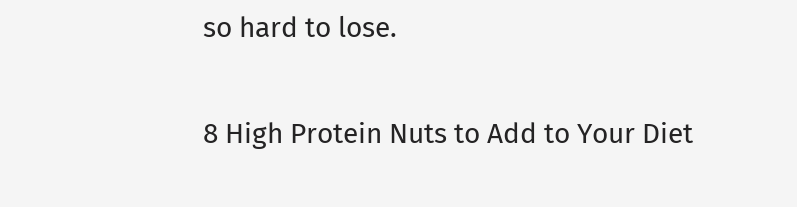so hard to lose.

8 High Protein Nuts to Add to Your Diet